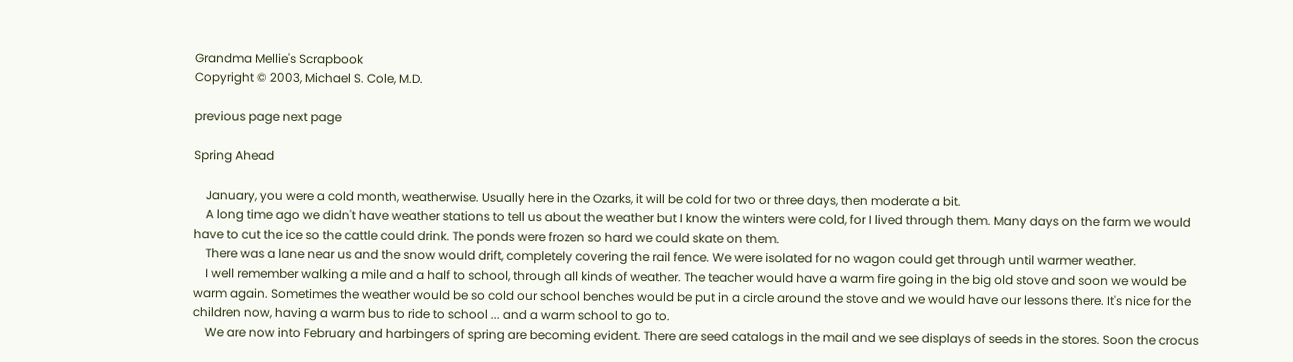Grandma Mellie's Scrapbook
Copyright © 2003, Michael S. Cole, M.D.

previous page next page

Spring Ahead

    January, you were a cold month, weatherwise. Usually here in the Ozarks, it will be cold for two or three days, then moderate a bit.
    A long time ago we didn't have weather stations to tell us about the weather but I know the winters were cold, for I lived through them. Many days on the farm we would have to cut the ice so the cattle could drink. The ponds were frozen so hard we could skate on them.
    There was a lane near us and the snow would drift, completely covering the rail fence. We were isolated for no wagon could get through until warmer weather.
    I well remember walking a mile and a half to school, through all kinds of weather. The teacher would have a warm fire going in the big old stove and soon we would be warm again. Sometimes the weather would be so cold our school benches would be put in a circle around the stove and we would have our lessons there. It's nice for the children now, having a warm bus to ride to school ... and a warm school to go to.
    We are now into February and harbingers of spring are becoming evident. There are seed catalogs in the mail and we see displays of seeds in the stores. Soon the crocus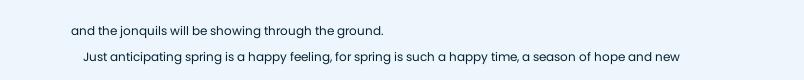and the jonquils will be showing through the ground.
    Just anticipating spring is a happy feeling, for spring is such a happy time, a season of hope and new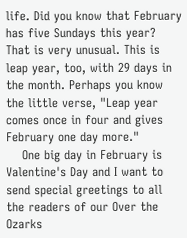life. Did you know that February has five Sundays this year? That is very unusual. This is leap year, too, with 29 days in the month. Perhaps you know the little verse, "Leap year comes once in four and gives February one day more."
    One big day in February is Valentine's Day and I want to send special greetings to all the readers of our Over the Ozarks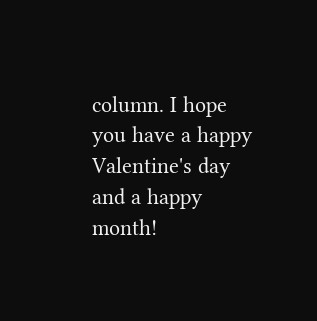column. I hope you have a happy Valentine's day and a happy month!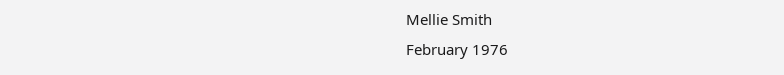Mellie Smith
February 1976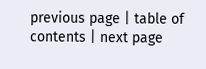previous page | table of contents | next page